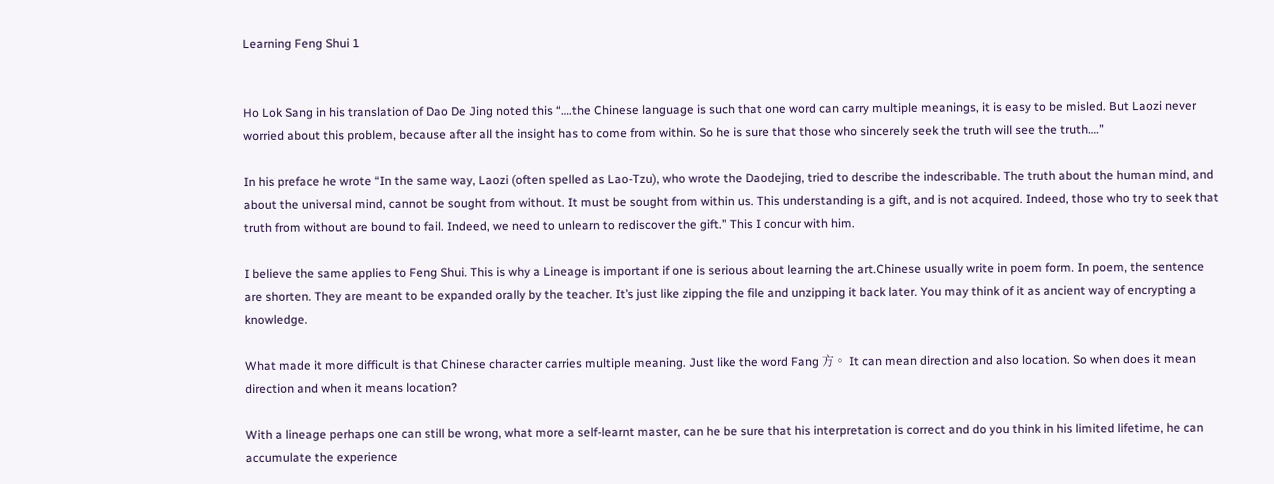Learning Feng Shui 1


Ho Lok Sang in his translation of Dao De Jing noted this “….the Chinese language is such that one word can carry multiple meanings, it is easy to be misled. But Laozi never worried about this problem, because after all the insight has to come from within. So he is sure that those who sincerely seek the truth will see the truth….”

In his preface he wrote “In the same way, Laozi (often spelled as Lao-Tzu), who wrote the Daodejing, tried to describe the indescribable. The truth about the human mind, and about the universal mind, cannot be sought from without. It must be sought from within us. This understanding is a gift, and is not acquired. Indeed, those who try to seek that truth from without are bound to fail. Indeed, we need to unlearn to rediscover the gift.” This I concur with him.

I believe the same applies to Feng Shui. This is why a Lineage is important if one is serious about learning the art.Chinese usually write in poem form. In poem, the sentence are shorten. They are meant to be expanded orally by the teacher. It’s just like zipping the file and unzipping it back later. You may think of it as ancient way of encrypting a knowledge.

What made it more difficult is that Chinese character carries multiple meaning. Just like the word Fang 方。 It can mean direction and also location. So when does it mean direction and when it means location?

With a lineage perhaps one can still be wrong, what more a self-learnt master, can he be sure that his interpretation is correct and do you think in his limited lifetime, he can accumulate the experience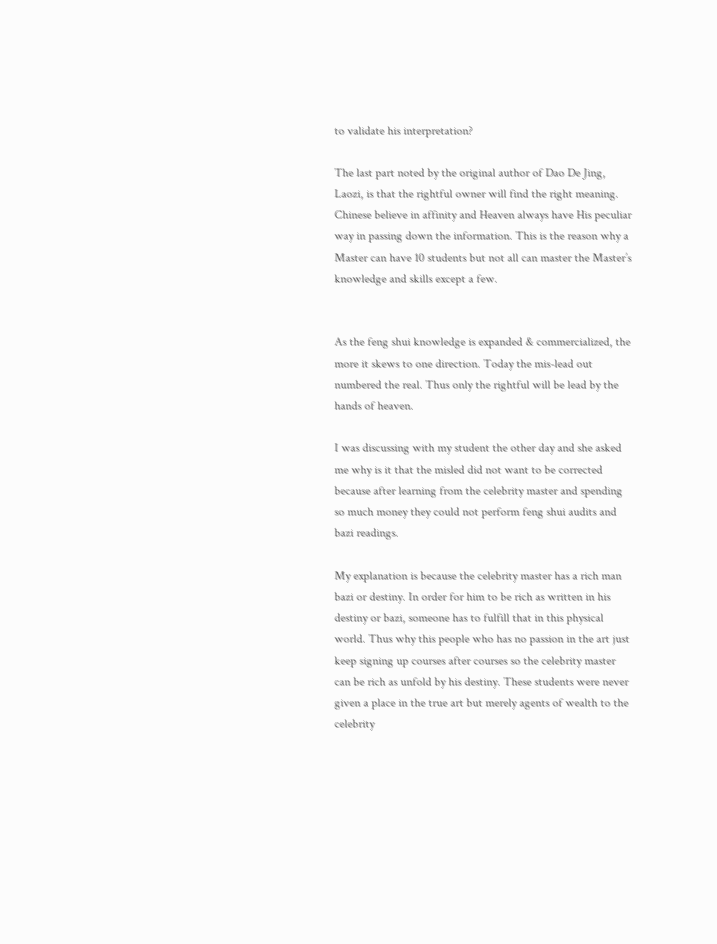to validate his interpretation?

The last part noted by the original author of Dao De Jing, Laozi, is that the rightful owner will find the right meaning. Chinese believe in affinity and Heaven always have His peculiar way in passing down the information. This is the reason why a Master can have 10 students but not all can master the Master’s knowledge and skills except a few.


As the feng shui knowledge is expanded & commercialized, the more it skews to one direction. Today the mis-lead out numbered the real. Thus only the rightful will be lead by the hands of heaven.

I was discussing with my student the other day and she asked me why is it that the misled did not want to be corrected because after learning from the celebrity master and spending so much money they could not perform feng shui audits and bazi readings.

My explanation is because the celebrity master has a rich man bazi or destiny. In order for him to be rich as written in his destiny or bazi, someone has to fulfill that in this physical world. Thus why this people who has no passion in the art just keep signing up courses after courses so the celebrity master can be rich as unfold by his destiny. These students were never given a place in the true art but merely agents of wealth to the celebrity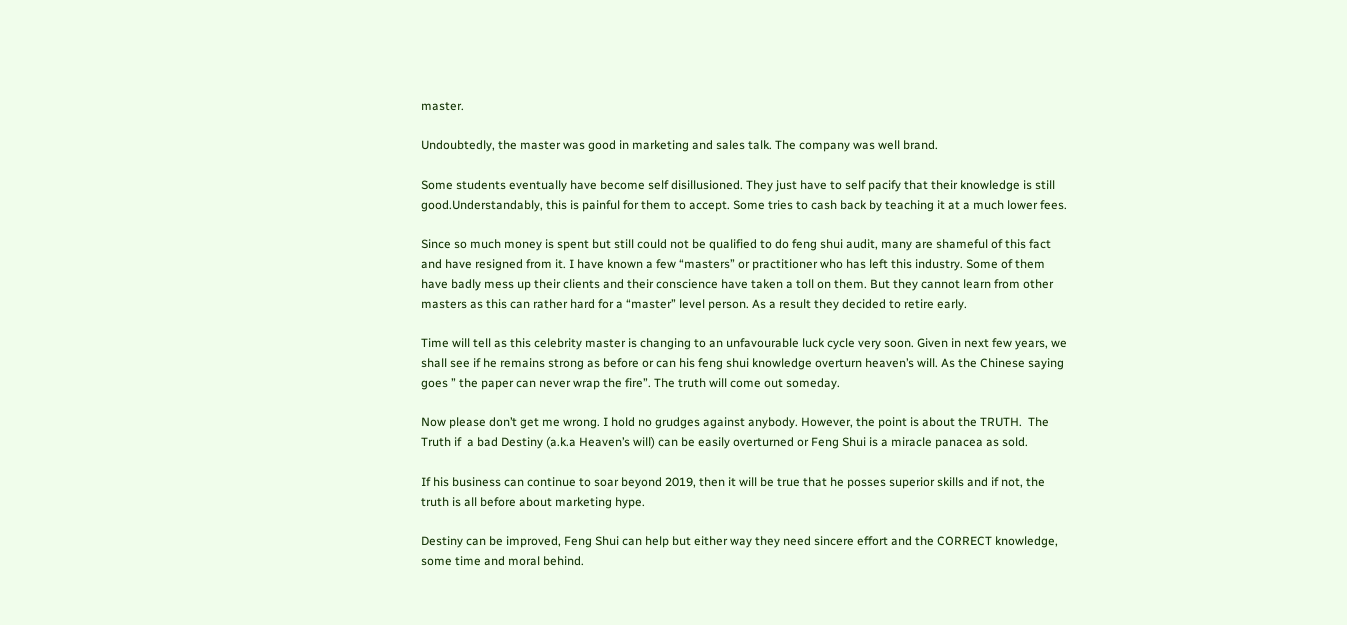master.

Undoubtedly, the master was good in marketing and sales talk. The company was well brand.

Some students eventually have become self disillusioned. They just have to self pacify that their knowledge is still good.Understandably, this is painful for them to accept. Some tries to cash back by teaching it at a much lower fees.

Since so much money is spent but still could not be qualified to do feng shui audit, many are shameful of this fact and have resigned from it. I have known a few “masters” or practitioner who has left this industry. Some of them have badly mess up their clients and their conscience have taken a toll on them. But they cannot learn from other masters as this can rather hard for a “master” level person. As a result they decided to retire early.

Time will tell as this celebrity master is changing to an unfavourable luck cycle very soon. Given in next few years, we shall see if he remains strong as before or can his feng shui knowledge overturn heaven’s will. As the Chinese saying goes ” the paper can never wrap the fire”. The truth will come out someday.

Now please don’t get me wrong. I hold no grudges against anybody. However, the point is about the TRUTH.  The Truth if  a bad Destiny (a.k.a Heaven’s will) can be easily overturned or Feng Shui is a miracle panacea as sold.

If his business can continue to soar beyond 2019, then it will be true that he posses superior skills and if not, the truth is all before about marketing hype.

Destiny can be improved, Feng Shui can help but either way they need sincere effort and the CORRECT knowledge, some time and moral behind.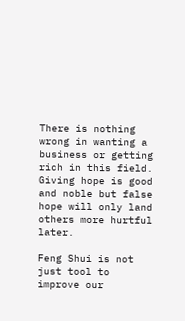There is nothing wrong in wanting a business or getting rich in this field. Giving hope is good and noble but false hope will only land others more hurtful later.

Feng Shui is not just tool to improve our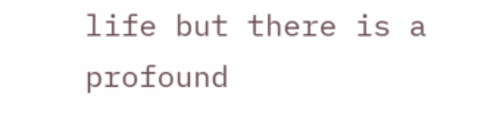life but there is a profound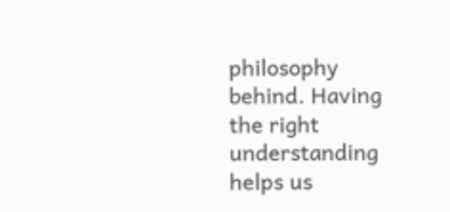philosophy behind. Having the right understanding helps us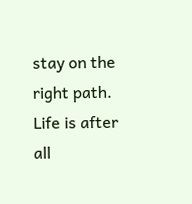stay on the right path. Life is after all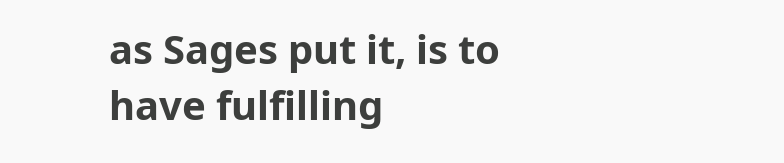as Sages put it, is to have fulfilling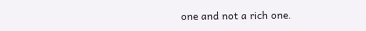one and not a rich one.